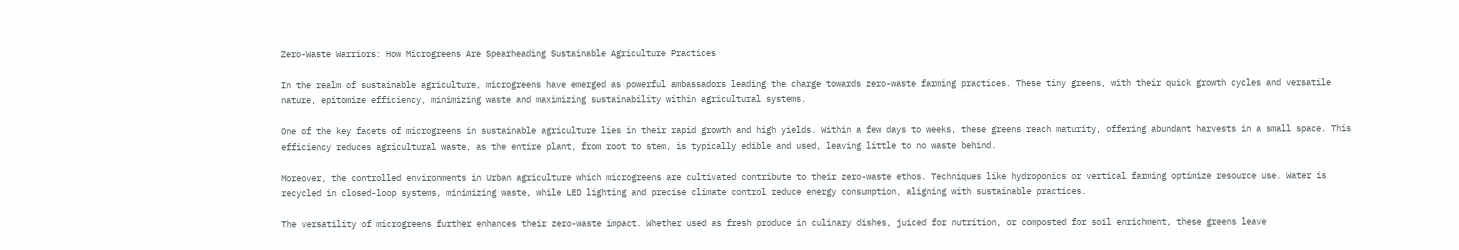Zero-Waste Warriors: How Microgreens Are Spearheading Sustainable Agriculture Practices

In the realm of sustainable agriculture, microgreens have emerged as powerful ambassadors leading the charge towards zero-waste farming practices. These tiny greens, with their quick growth cycles and versatile nature, epitomize efficiency, minimizing waste and maximizing sustainability within agricultural systems.

One of the key facets of microgreens in sustainable agriculture lies in their rapid growth and high yields. Within a few days to weeks, these greens reach maturity, offering abundant harvests in a small space. This efficiency reduces agricultural waste, as the entire plant, from root to stem, is typically edible and used, leaving little to no waste behind.

Moreover, the controlled environments in Urban agriculture which microgreens are cultivated contribute to their zero-waste ethos. Techniques like hydroponics or vertical farming optimize resource use. Water is recycled in closed-loop systems, minimizing waste, while LED lighting and precise climate control reduce energy consumption, aligning with sustainable practices.

The versatility of microgreens further enhances their zero-waste impact. Whether used as fresh produce in culinary dishes, juiced for nutrition, or composted for soil enrichment, these greens leave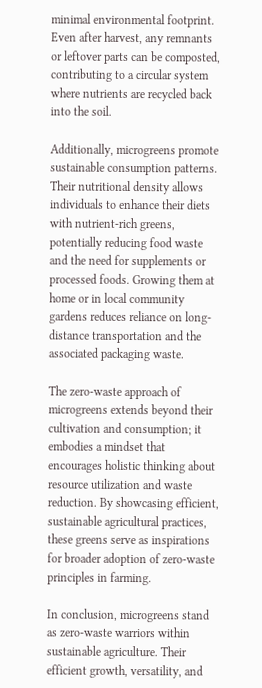minimal environmental footprint. Even after harvest, any remnants or leftover parts can be composted, contributing to a circular system where nutrients are recycled back into the soil.

Additionally, microgreens promote sustainable consumption patterns. Their nutritional density allows individuals to enhance their diets with nutrient-rich greens, potentially reducing food waste and the need for supplements or processed foods. Growing them at home or in local community gardens reduces reliance on long-distance transportation and the associated packaging waste.

The zero-waste approach of microgreens extends beyond their cultivation and consumption; it embodies a mindset that encourages holistic thinking about resource utilization and waste reduction. By showcasing efficient, sustainable agricultural practices, these greens serve as inspirations for broader adoption of zero-waste principles in farming.

In conclusion, microgreens stand as zero-waste warriors within sustainable agriculture. Their efficient growth, versatility, and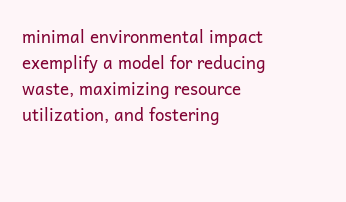minimal environmental impact exemplify a model for reducing waste, maximizing resource utilization, and fostering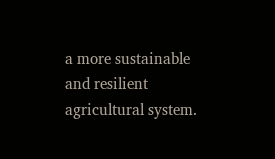a more sustainable and resilient agricultural system.